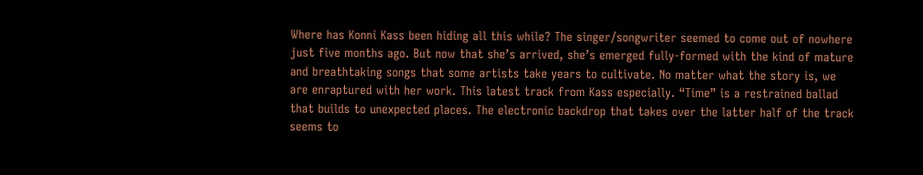Where has Konni Kass been hiding all this while? The singer/songwriter seemed to come out of nowhere just five months ago. But now that she’s arrived, she’s emerged fully-formed with the kind of mature and breathtaking songs that some artists take years to cultivate. No matter what the story is, we are enraptured with her work. This latest track from Kass especially. “Time” is a restrained ballad that builds to unexpected places. The electronic backdrop that takes over the latter half of the track seems to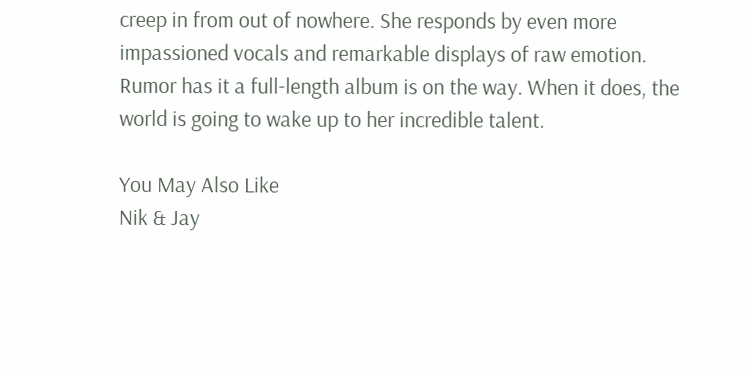creep in from out of nowhere. She responds by even more impassioned vocals and remarkable displays of raw emotion. Rumor has it a full-length album is on the way. When it does, the world is going to wake up to her incredible talent.

You May Also Like
Nik & Jay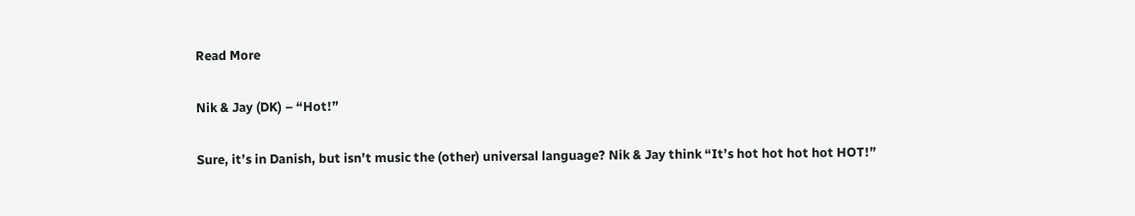Read More

Nik & Jay (DK) – “Hot!”

Sure, it’s in Danish, but isn’t music the (other) universal language? Nik & Jay think “It’s hot hot hot hot HOT!”